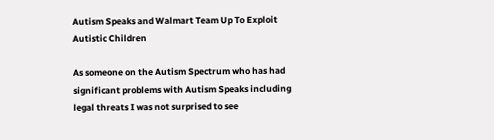Autism Speaks and Walmart Team Up To Exploit Autistic Children

As someone on the Autism Spectrum who has had significant problems with Autism Speaks including legal threats I was not surprised to see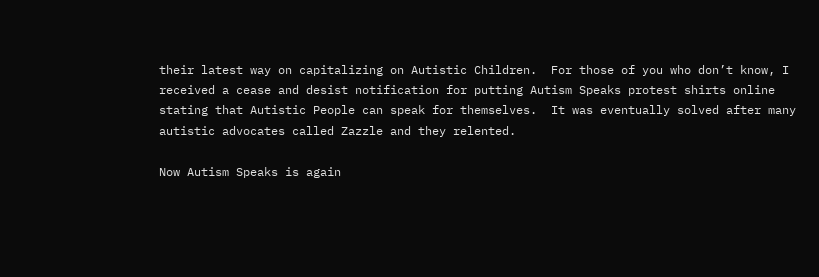their latest way on capitalizing on Autistic Children.  For those of you who don’t know, I received a cease and desist notification for putting Autism Speaks protest shirts online stating that Autistic People can speak for themselves.  It was eventually solved after many autistic advocates called Zazzle and they relented.

Now Autism Speaks is again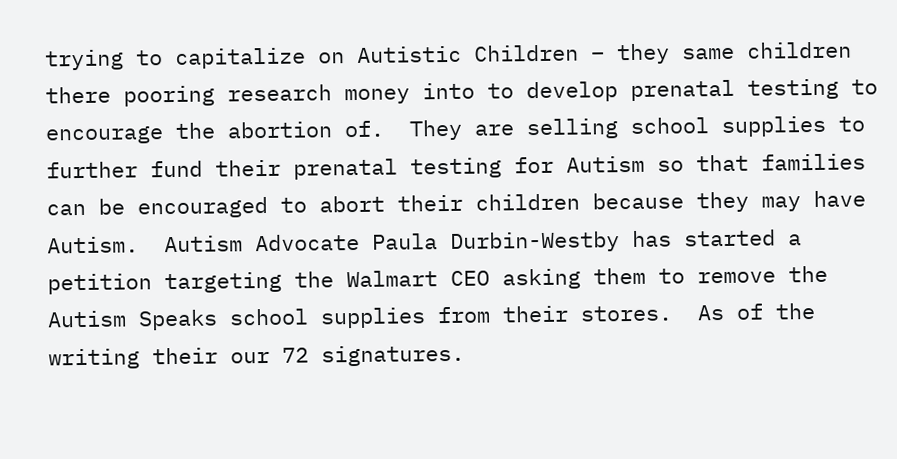trying to capitalize on Autistic Children – they same children there pooring research money into to develop prenatal testing to encourage the abortion of.  They are selling school supplies to further fund their prenatal testing for Autism so that families can be encouraged to abort their children because they may have Autism.  Autism Advocate Paula Durbin-Westby has started a petition targeting the Walmart CEO asking them to remove the Autism Speaks school supplies from their stores.  As of the writing their our 72 signatures.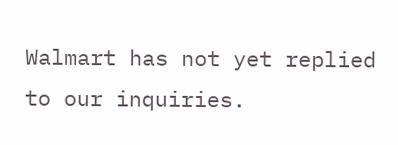Walmart has not yet replied to our inquiries.